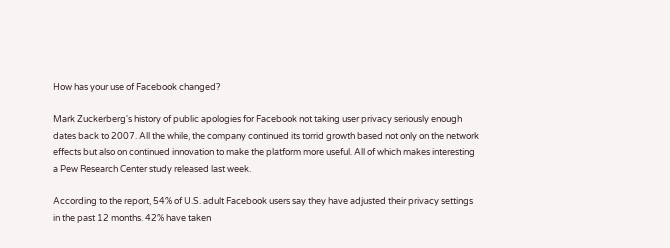How has your use of Facebook changed?

Mark Zuckerberg's history of public apologies for Facebook not taking user privacy seriously enough dates back to 2007. All the while, the company continued its torrid growth based not only on the network effects but also on continued innovation to make the platform more useful. All of which makes interesting a Pew Research Center study released last week.

According to the report, 54% of U.S. adult Facebook users say they have adjusted their privacy settings in the past 12 months. 42% have taken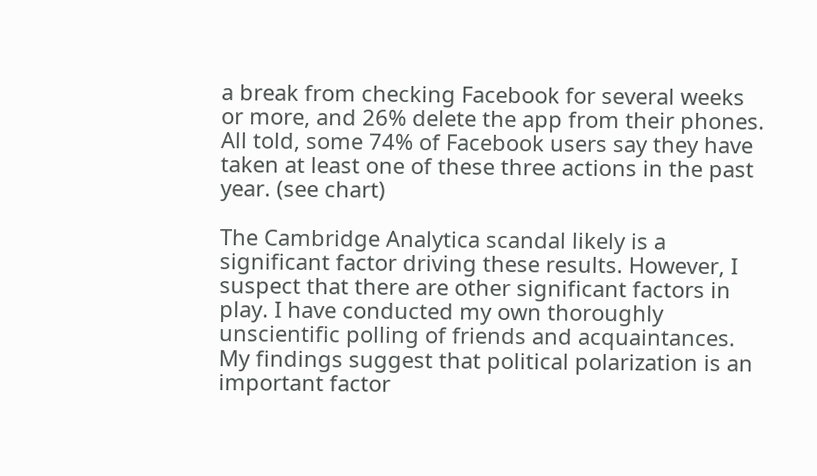a break from checking Facebook for several weeks or more, and 26% delete the app from their phones. All told, some 74% of Facebook users say they have taken at least one of these three actions in the past year. (see chart)

The Cambridge Analytica scandal likely is a significant factor driving these results. However, I suspect that there are other significant factors in play. I have conducted my own thoroughly unscientific polling of friends and acquaintances. My findings suggest that political polarization is an important factor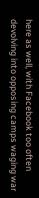here as well, with Facebook too often devolving into opposing camps waging war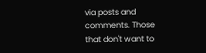via posts and comments. Those that don't want to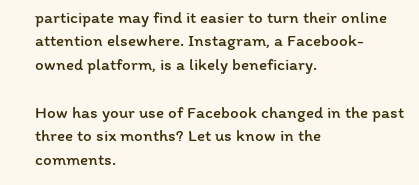participate may find it easier to turn their online attention elsewhere. Instagram, a Facebook-owned platform, is a likely beneficiary.

How has your use of Facebook changed in the past three to six months? Let us know in the comments.